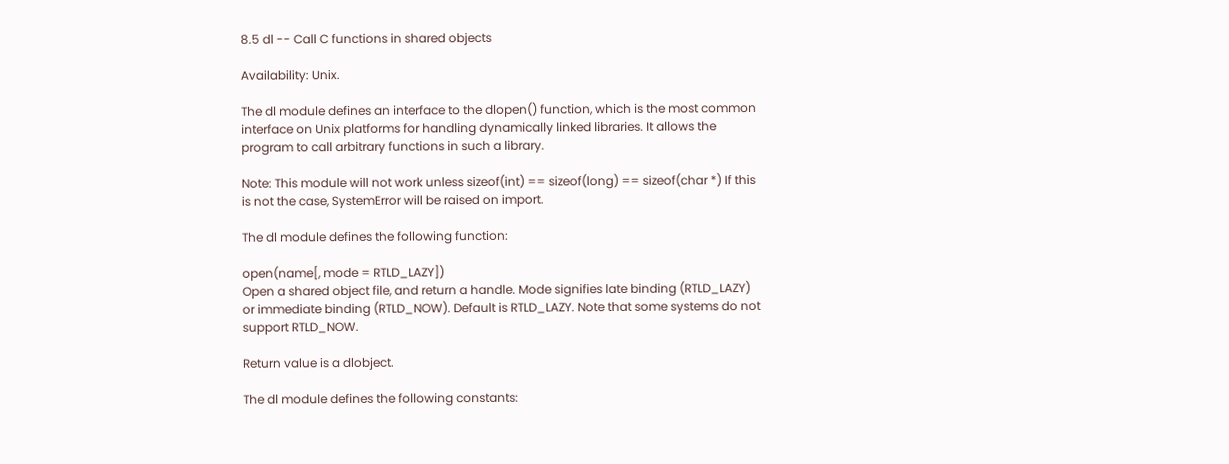8.5 dl -- Call C functions in shared objects

Availability: Unix.

The dl module defines an interface to the dlopen() function, which is the most common interface on Unix platforms for handling dynamically linked libraries. It allows the program to call arbitrary functions in such a library.

Note: This module will not work unless sizeof(int) == sizeof(long) == sizeof(char *) If this is not the case, SystemError will be raised on import.

The dl module defines the following function:

open(name[, mode = RTLD_LAZY])
Open a shared object file, and return a handle. Mode signifies late binding (RTLD_LAZY) or immediate binding (RTLD_NOW). Default is RTLD_LAZY. Note that some systems do not support RTLD_NOW.

Return value is a dlobject.

The dl module defines the following constants: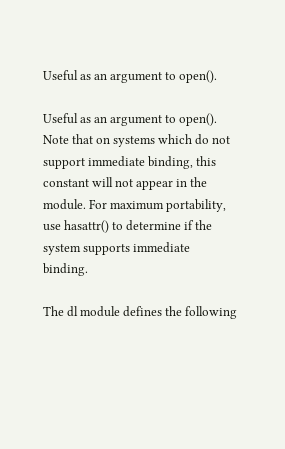Useful as an argument to open().

Useful as an argument to open(). Note that on systems which do not support immediate binding, this constant will not appear in the module. For maximum portability, use hasattr() to determine if the system supports immediate binding.

The dl module defines the following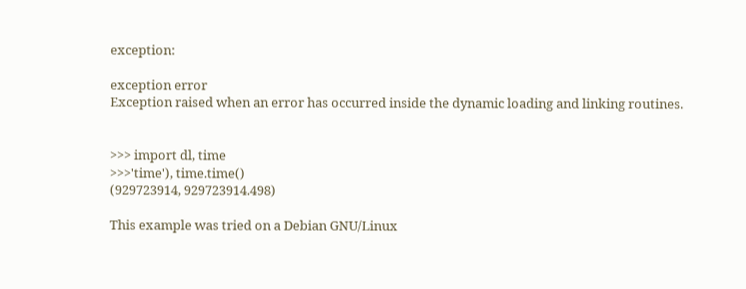exception:

exception error
Exception raised when an error has occurred inside the dynamic loading and linking routines.


>>> import dl, time
>>>'time'), time.time()
(929723914, 929723914.498)

This example was tried on a Debian GNU/Linux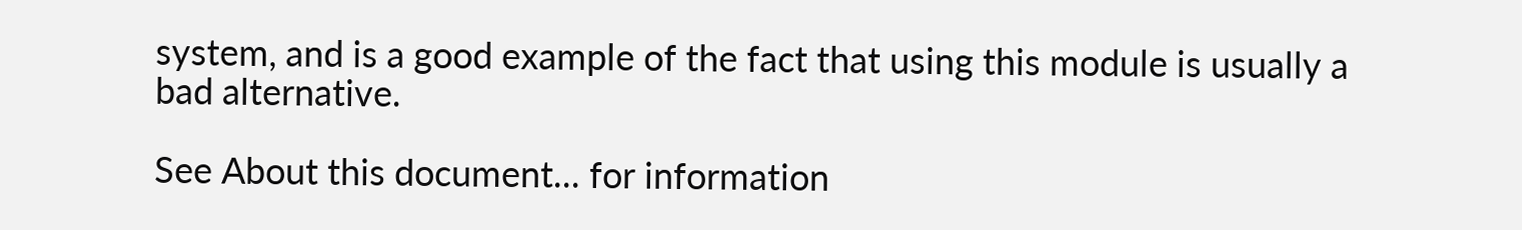system, and is a good example of the fact that using this module is usually a bad alternative.

See About this document... for information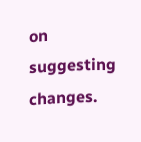on suggesting changes.